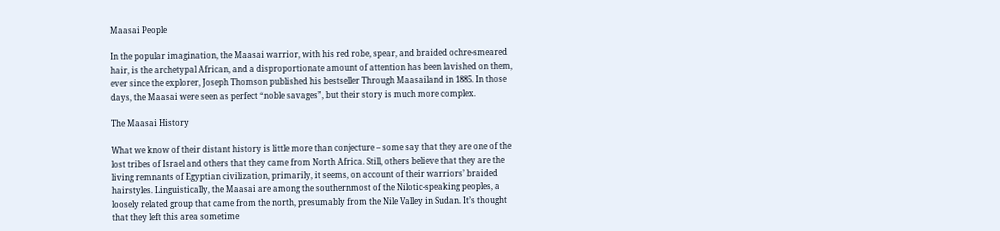Maasai People

In the popular imagination, the Maasai warrior, with his red robe, spear, and braided ochre-smeared hair, is the archetypal African, and a disproportionate amount of attention has been lavished on them, ever since the explorer, Joseph Thomson published his bestseller Through Maasailand in 1885. In those days, the Maasai were seen as perfect “noble savages”, but their story is much more complex.

The Maasai History

What we know of their distant history is little more than conjecture – some say that they are one of the lost tribes of Israel and others that they came from North Africa. Still, others believe that they are the living remnants of Egyptian civilization, primarily, it seems, on account of their warriors’ braided hairstyles. Linguistically, the Maasai are among the southernmost of the Nilotic-speaking peoples, a loosely related group that came from the north, presumably from the Nile Valley in Sudan. It’s thought that they left this area sometime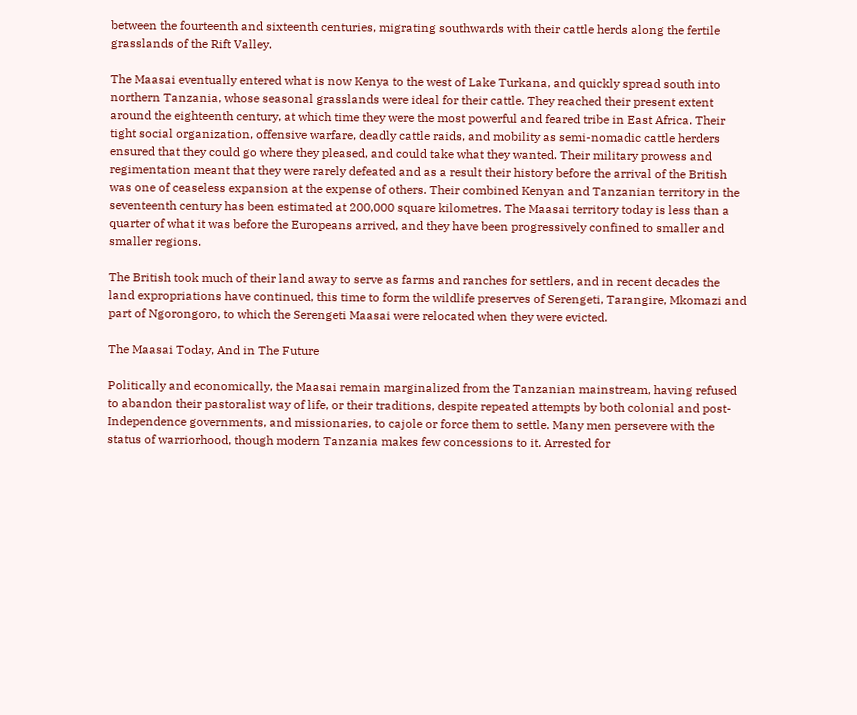between the fourteenth and sixteenth centuries, migrating southwards with their cattle herds along the fertile grasslands of the Rift Valley.

The Maasai eventually entered what is now Kenya to the west of Lake Turkana, and quickly spread south into northern Tanzania, whose seasonal grasslands were ideal for their cattle. They reached their present extent around the eighteenth century, at which time they were the most powerful and feared tribe in East Africa. Their tight social organization, offensive warfare, deadly cattle raids, and mobility as semi-nomadic cattle herders ensured that they could go where they pleased, and could take what they wanted. Their military prowess and regimentation meant that they were rarely defeated and as a result their history before the arrival of the British was one of ceaseless expansion at the expense of others. Their combined Kenyan and Tanzanian territory in the seventeenth century has been estimated at 200,000 square kilometres. The Maasai territory today is less than a quarter of what it was before the Europeans arrived, and they have been progressively confined to smaller and smaller regions.

The British took much of their land away to serve as farms and ranches for settlers, and in recent decades the land expropriations have continued, this time to form the wildlife preserves of Serengeti, Tarangire, Mkomazi and part of Ngorongoro, to which the Serengeti Maasai were relocated when they were evicted.

The Maasai Today, And in The Future

Politically and economically, the Maasai remain marginalized from the Tanzanian mainstream, having refused to abandon their pastoralist way of life, or their traditions, despite repeated attempts by both colonial and post-Independence governments, and missionaries, to cajole or force them to settle. Many men persevere with the status of warriorhood, though modern Tanzania makes few concessions to it. Arrested for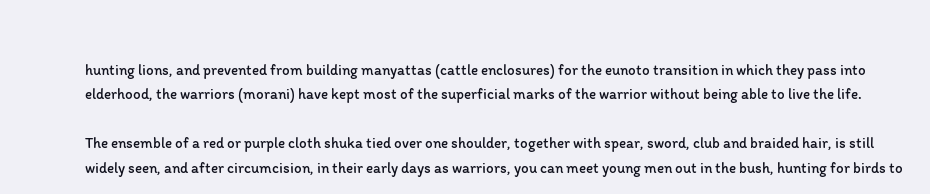hunting lions, and prevented from building manyattas (cattle enclosures) for the eunoto transition in which they pass into elderhood, the warriors (morani) have kept most of the superficial marks of the warrior without being able to live the life.

The ensemble of a red or purple cloth shuka tied over one shoulder, together with spear, sword, club and braided hair, is still widely seen, and after circumcision, in their early days as warriors, you can meet young men out in the bush, hunting for birds to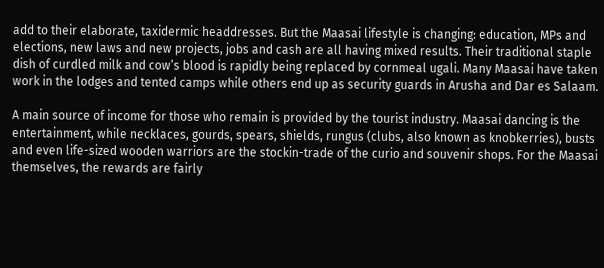add to their elaborate, taxidermic headdresses. But the Maasai lifestyle is changing: education, MPs and elections, new laws and new projects, jobs and cash are all having mixed results. Their traditional staple dish of curdled milk and cow’s blood is rapidly being replaced by cornmeal ugali. Many Maasai have taken work in the lodges and tented camps while others end up as security guards in Arusha and Dar es Salaam.

A main source of income for those who remain is provided by the tourist industry. Maasai dancing is the entertainment, while necklaces, gourds, spears, shields, rungus (clubs, also known as knobkerries), busts and even life-sized wooden warriors are the stockin-trade of the curio and souvenir shops. For the Maasai themselves, the rewards are fairly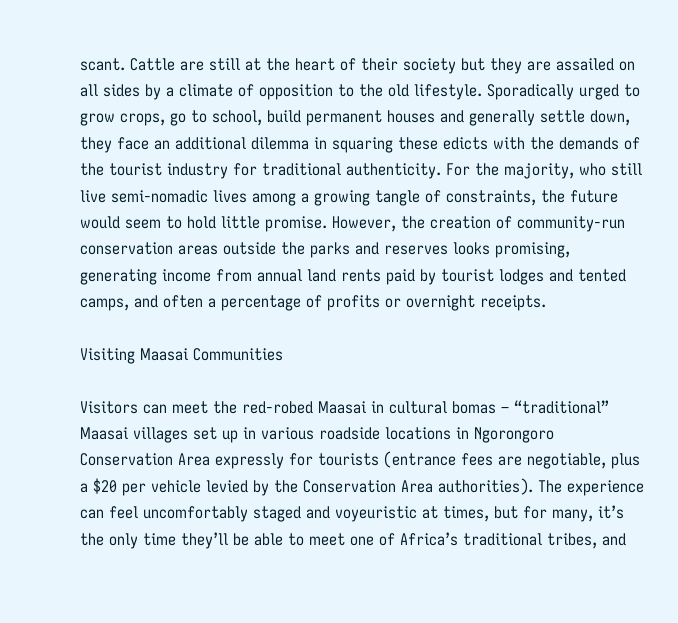scant. Cattle are still at the heart of their society but they are assailed on all sides by a climate of opposition to the old lifestyle. Sporadically urged to grow crops, go to school, build permanent houses and generally settle down, they face an additional dilemma in squaring these edicts with the demands of the tourist industry for traditional authenticity. For the majority, who still live semi-nomadic lives among a growing tangle of constraints, the future would seem to hold little promise. However, the creation of community-run conservation areas outside the parks and reserves looks promising, generating income from annual land rents paid by tourist lodges and tented camps, and often a percentage of profits or overnight receipts.

Visiting Maasai Communities

Visitors can meet the red-robed Maasai in cultural bomas – “traditional” Maasai villages set up in various roadside locations in Ngorongoro Conservation Area expressly for tourists (entrance fees are negotiable, plus a $20 per vehicle levied by the Conservation Area authorities). The experience can feel uncomfortably staged and voyeuristic at times, but for many, it’s the only time they’ll be able to meet one of Africa’s traditional tribes, and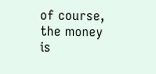of course, the money is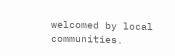welcomed by local communities.